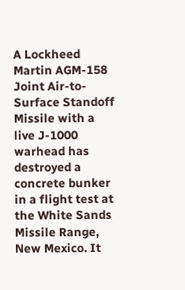A Lockheed Martin AGM-158 Joint Air-to-Surface Standoff Missile with a live J-1000 warhead has destroyed a concrete bunker in a flight test at the White Sands Missile Range, New Mexico. It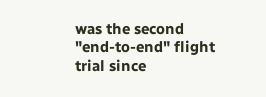was the second "end-to-end" flight trial since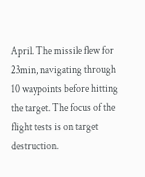April. The missile flew for 23min, navigating through 10 waypoints before hitting the target. The focus of the flight tests is on target destruction.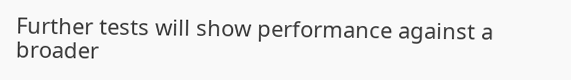Further tests will show performance against a broader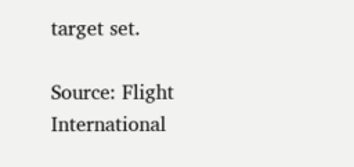target set.

Source: Flight International